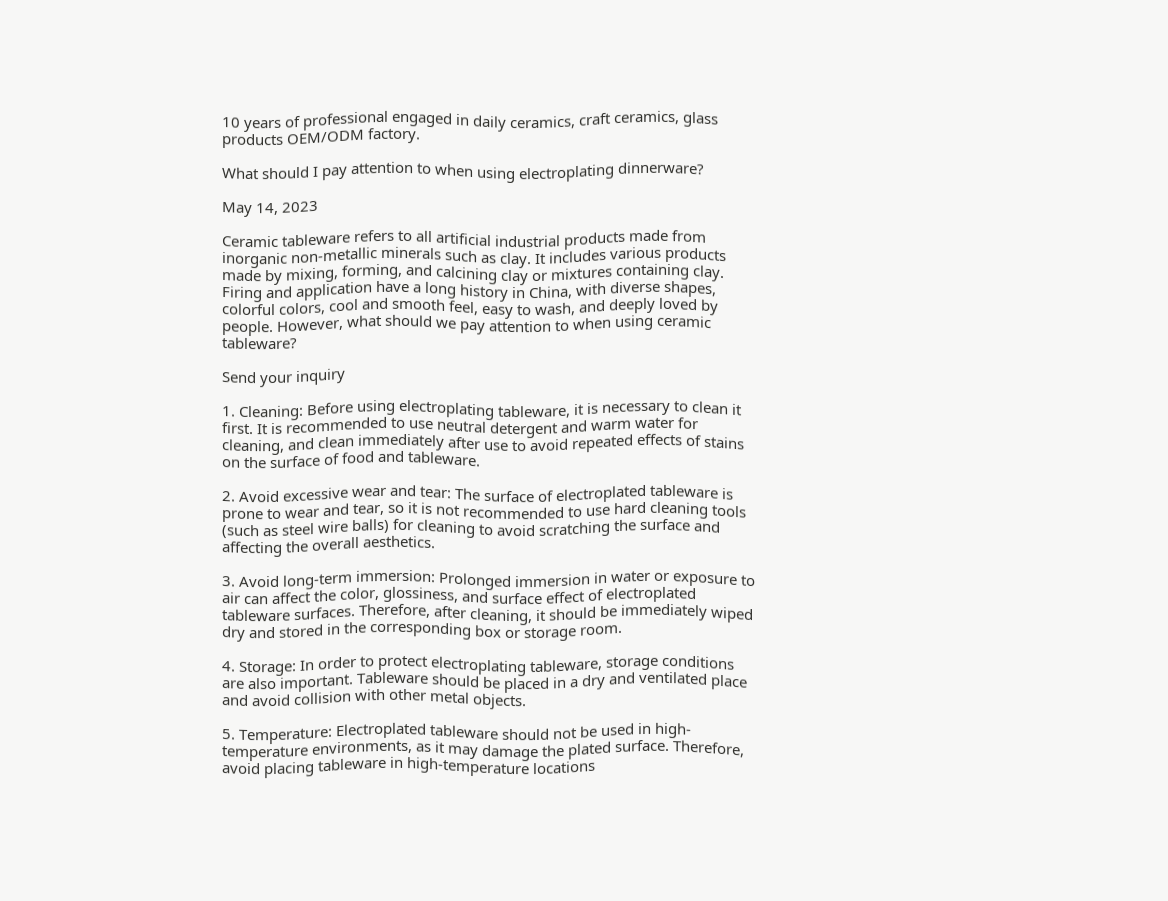10 years of professional engaged in daily ceramics, craft ceramics, glass products OEM/ODM factory.

What should I pay attention to when using electroplating dinnerware?

May 14, 2023

Ceramic tableware refers to all artificial industrial products made from inorganic non-metallic minerals such as clay. It includes various products made by mixing, forming, and calcining clay or mixtures containing clay. Firing and application have a long history in China, with diverse shapes, colorful colors, cool and smooth feel, easy to wash, and deeply loved by people. However, what should we pay attention to when using ceramic tableware?

Send your inquiry

1. Cleaning: Before using electroplating tableware, it is necessary to clean it first. It is recommended to use neutral detergent and warm water for cleaning, and clean immediately after use to avoid repeated effects of stains on the surface of food and tableware.

2. Avoid excessive wear and tear: The surface of electroplated tableware is prone to wear and tear, so it is not recommended to use hard cleaning tools (such as steel wire balls) for cleaning to avoid scratching the surface and affecting the overall aesthetics.

3. Avoid long-term immersion: Prolonged immersion in water or exposure to air can affect the color, glossiness, and surface effect of electroplated tableware surfaces. Therefore, after cleaning, it should be immediately wiped dry and stored in the corresponding box or storage room.

4. Storage: In order to protect electroplating tableware, storage conditions are also important. Tableware should be placed in a dry and ventilated place and avoid collision with other metal objects.

5. Temperature: Electroplated tableware should not be used in high-temperature environments, as it may damage the plated surface. Therefore, avoid placing tableware in high-temperature locations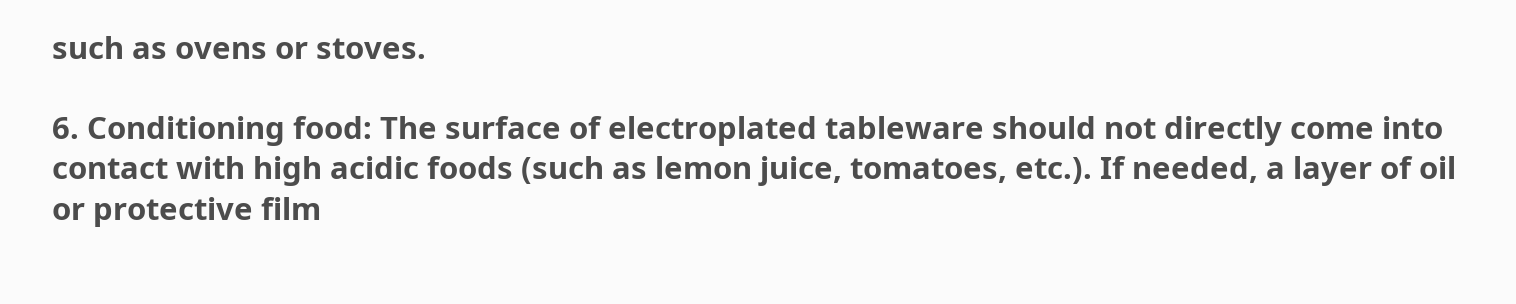such as ovens or stoves.

6. Conditioning food: The surface of electroplated tableware should not directly come into contact with high acidic foods (such as lemon juice, tomatoes, etc.). If needed, a layer of oil or protective film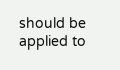should be applied to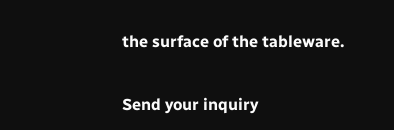the surface of the tableware.

Send your inquiry